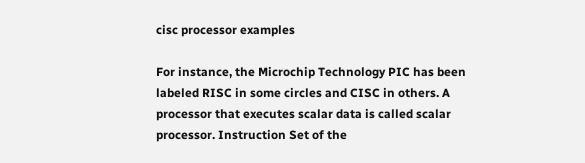cisc processor examples

For instance, the Microchip Technology PIC has been labeled RISC in some circles and CISC in others. A processor that executes scalar data is called scalar processor. Instruction Set of the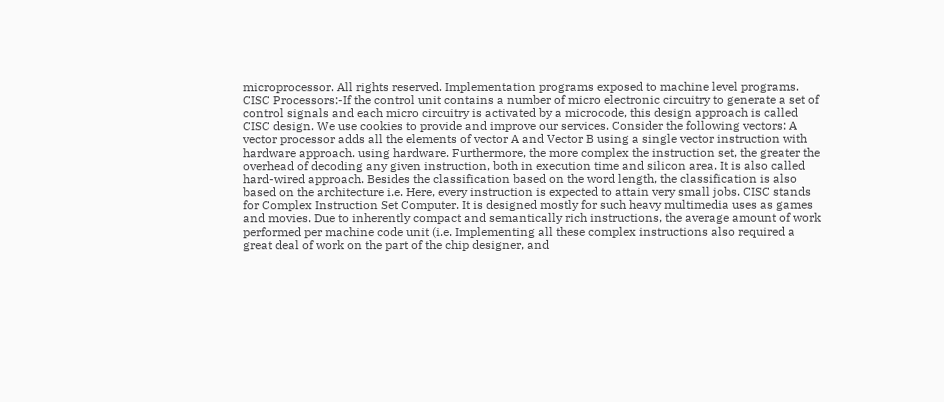microprocessor. All rights reserved. Implementation programs exposed to machine level programs. CISC Processors:-If the control unit contains a number of micro electronic circuitry to generate a set of control signals and each micro circuitry is activated by a microcode, this design approach is called CISC design. We use cookies to provide and improve our services. Consider the following vectors: A vector processor adds all the elements of vector A and Vector B using a single vector instruction with hardware approach. using hardware. Furthermore, the more complex the instruction set, the greater the overhead of decoding any given instruction, both in execution time and silicon area. It is also called hard-wired approach. Besides the classification based on the word length, the classification is also based on the architecture i.e. Here, every instruction is expected to attain very small jobs. CISC stands for Complex Instruction Set Computer. It is designed mostly for such heavy multimedia uses as games and movies. Due to inherently compact and semantically rich instructions, the average amount of work performed per machine code unit (i.e. Implementing all these complex instructions also required a great deal of work on the part of the chip designer, and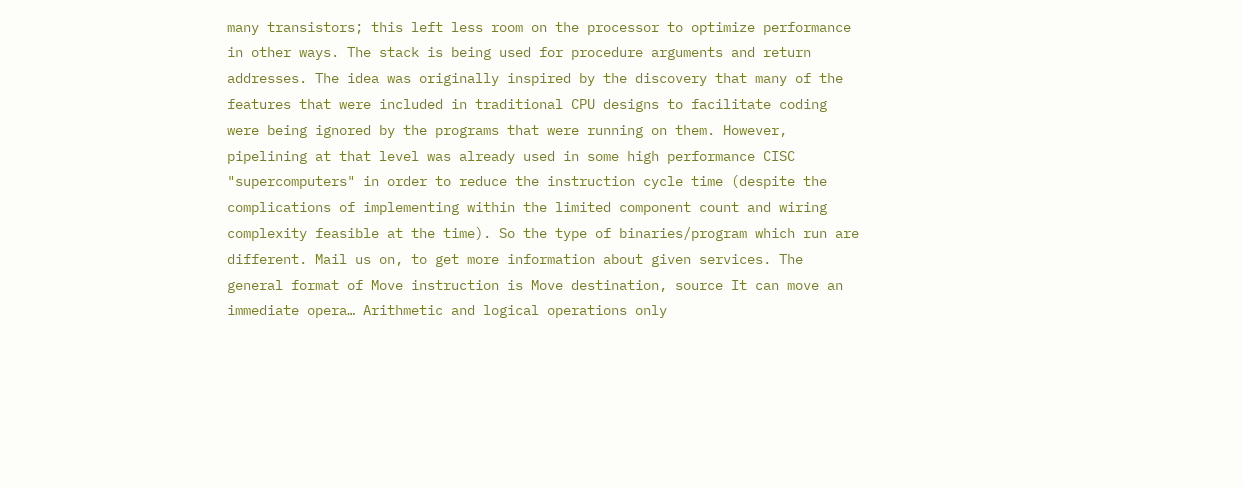many transistors; this left less room on the processor to optimize performance in other ways. The stack is being used for procedure arguments and return addresses. The idea was originally inspired by the discovery that many of the features that were included in traditional CPU designs to facilitate coding were being ignored by the programs that were running on them. However, pipelining at that level was already used in some high performance CISC "supercomputers" in order to reduce the instruction cycle time (despite the complications of implementing within the limited component count and wiring complexity feasible at the time). So the type of binaries/program which run are different. Mail us on, to get more information about given services. The general format of Move instruction is Move destination, source It can move an immediate opera… Arithmetic and logical operations only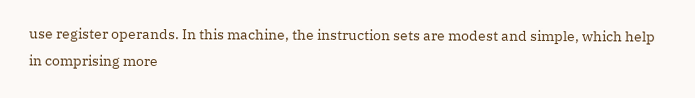use register operands. In this machine, the instruction sets are modest and simple, which help in comprising more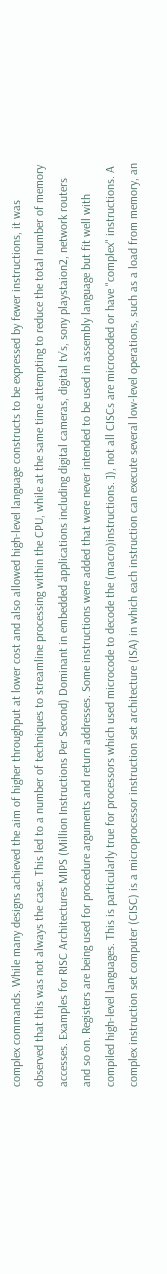complex commands. While many designs achieved the aim of higher throughput at lower cost and also allowed high-level language constructs to be expressed by fewer instructions, it was observed that this was not always the case. This led to a number of techniques to streamline processing within the CPU, while at the same time attempting to reduce the total number of memory accesses. Examples for RISC Architectures MIPS (Million Instructions Per Second) Dominant in embedded applications including digital cameras, digital tv’s, sony playstaion2, network routers and so on. Registers are being used for procedure arguments and return addresses. Some instructions were added that were never intended to be used in assembly language but fit well with compiled high-level languages. This is particularly true for processors which used microcode to decode the (macro)instructions. ]), not all CISCs are microcoded or have "complex" instructions. A complex instruction set computer (CISC) is a microprocessor instruction set architecture (ISA) in which each instruction can execute several low-level operations, such as a load from memory, an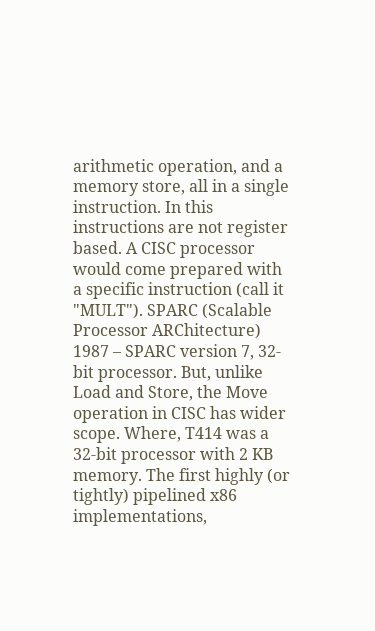arithmetic operation, and a memory store, all in a single instruction. In this instructions are not register based. A CISC processor would come prepared with a specific instruction (call it "MULT"). SPARC (Scalable Processor ARChitecture) 1987 – SPARC version 7, 32-bit processor. But, unlike Load and Store, the Move operation in CISC has wider scope. Where, T414 was a 32-bit processor with 2 KB memory. The first highly (or tightly) pipelined x86 implementations,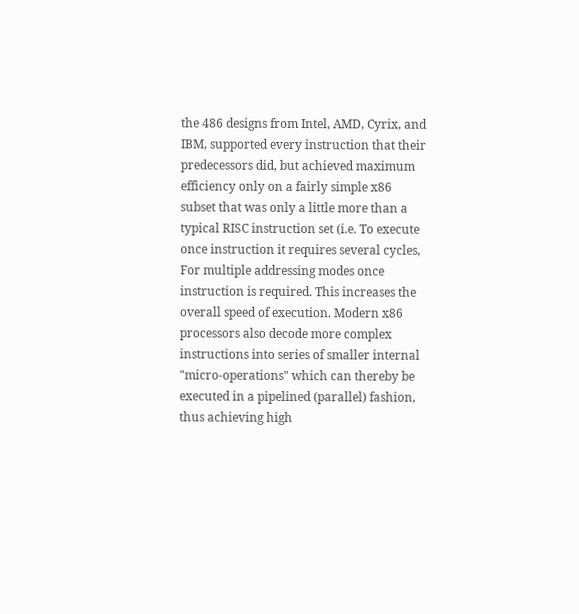the 486 designs from Intel, AMD, Cyrix, and IBM, supported every instruction that their predecessors did, but achieved maximum efficiency only on a fairly simple x86 subset that was only a little more than a typical RISC instruction set (i.e. To execute once instruction it requires several cycles, For multiple addressing modes once instruction is required. This increases the overall speed of execution. Modern x86 processors also decode more complex instructions into series of smaller internal "micro-operations" which can thereby be executed in a pipelined (parallel) fashion, thus achieving high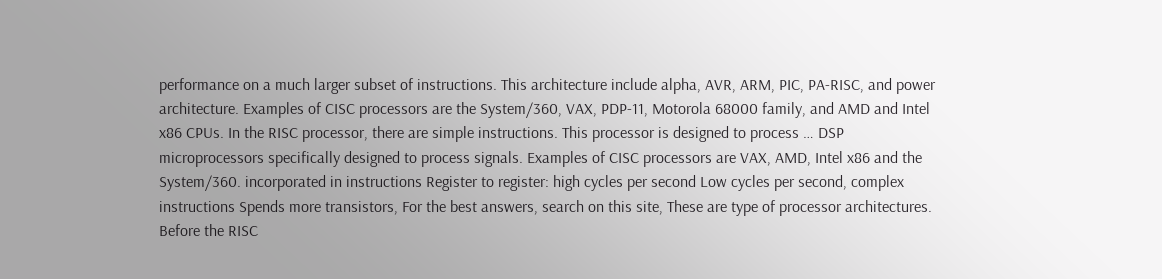performance on a much larger subset of instructions. This architecture include alpha, AVR, ARM, PIC, PA-RISC, and power architecture. Examples of CISC processors are the System/360, VAX, PDP-11, Motorola 68000 family, and AMD and Intel x86 CPUs. In the RISC processor, there are simple instructions. This processor is designed to process … DSP microprocessors specifically designed to process signals. Examples of CISC processors are VAX, AMD, Intel x86 and the System/360. incorporated in instructions Register to register: high cycles per second Low cycles per second, complex instructions Spends more transistors, For the best answers, search on this site, These are type of processor architectures. Before the RISC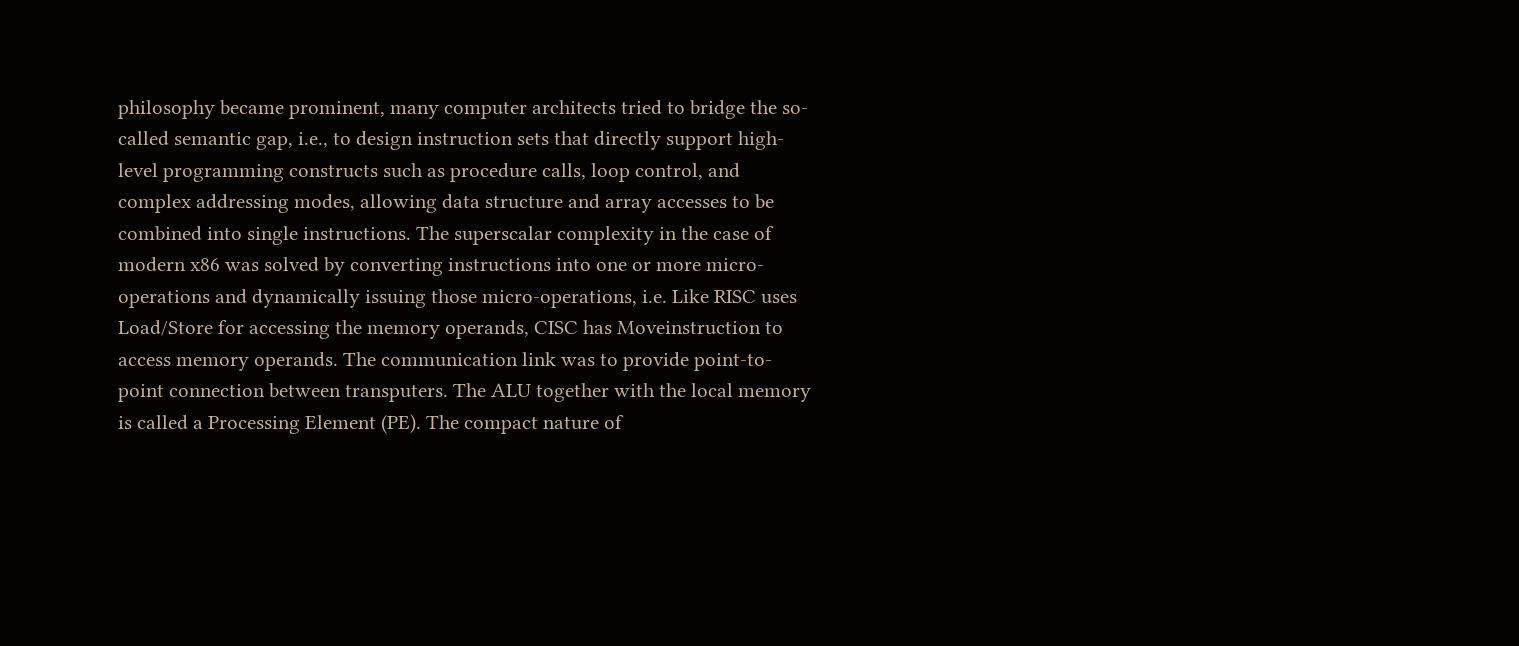philosophy became prominent, many computer architects tried to bridge the so-called semantic gap, i.e., to design instruction sets that directly support high-level programming constructs such as procedure calls, loop control, and complex addressing modes, allowing data structure and array accesses to be combined into single instructions. The superscalar complexity in the case of modern x86 was solved by converting instructions into one or more micro-operations and dynamically issuing those micro-operations, i.e. Like RISC uses Load/Store for accessing the memory operands, CISC has Moveinstruction to access memory operands. The communication link was to provide point-to-point connection between transputers. The ALU together with the local memory is called a Processing Element (PE). The compact nature of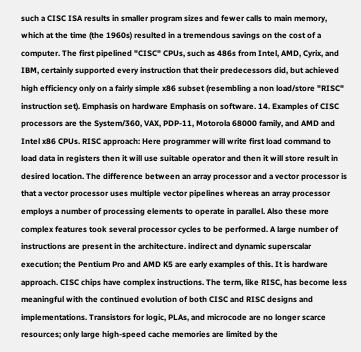such a CISC ISA results in smaller program sizes and fewer calls to main memory, which at the time (the 1960s) resulted in a tremendous savings on the cost of a computer. The first pipelined "CISC" CPUs, such as 486s from Intel, AMD, Cyrix, and IBM, certainly supported every instruction that their predecessors did, but achieved high efficiency only on a fairly simple x86 subset (resembling a non load/store "RISC" instruction set). Emphasis on hardware Emphasis on software. 14. Examples of CISC processors are the System/360, VAX, PDP-11, Motorola 68000 family, and AMD and Intel x86 CPUs. RISC approach: Here programmer will write first load command to load data in registers then it will use suitable operator and then it will store result in desired location. The difference between an array processor and a vector processor is that a vector processor uses multiple vector pipelines whereas an array processor employs a number of processing elements to operate in parallel. Also these more complex features took several processor cycles to be performed. A large number of instructions are present in the architecture. indirect and dynamic superscalar execution; the Pentium Pro and AMD K5 are early examples of this. It is hardware approach. CISC chips have complex instructions. The term, like RISC, has become less meaningful with the continued evolution of both CISC and RISC designs and implementations. Transistors for logic, PLAs, and microcode are no longer scarce resources; only large high-speed cache memories are limited by the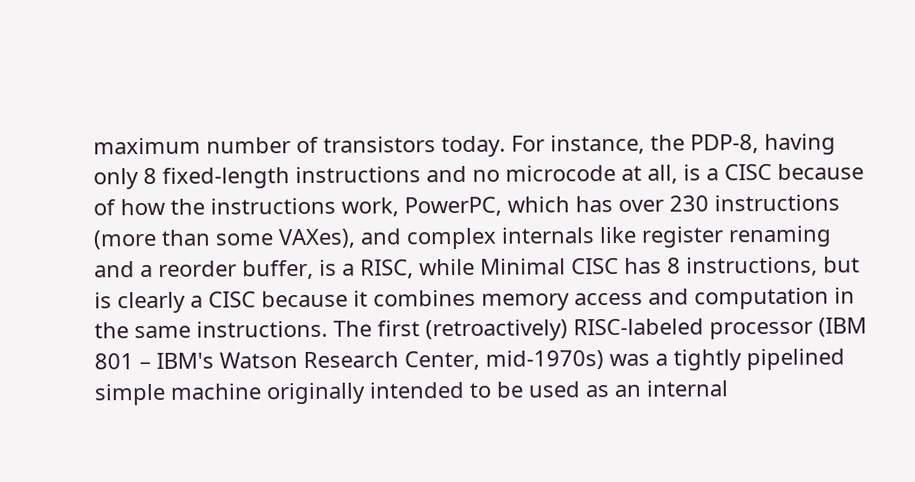maximum number of transistors today. For instance, the PDP-8, having only 8 fixed-length instructions and no microcode at all, is a CISC because of how the instructions work, PowerPC, which has over 230 instructions (more than some VAXes), and complex internals like register renaming and a reorder buffer, is a RISC, while Minimal CISC has 8 instructions, but is clearly a CISC because it combines memory access and computation in the same instructions. The first (retroactively) RISC-labeled processor (IBM 801 – IBM's Watson Research Center, mid-1970s) was a tightly pipelined simple machine originally intended to be used as an internal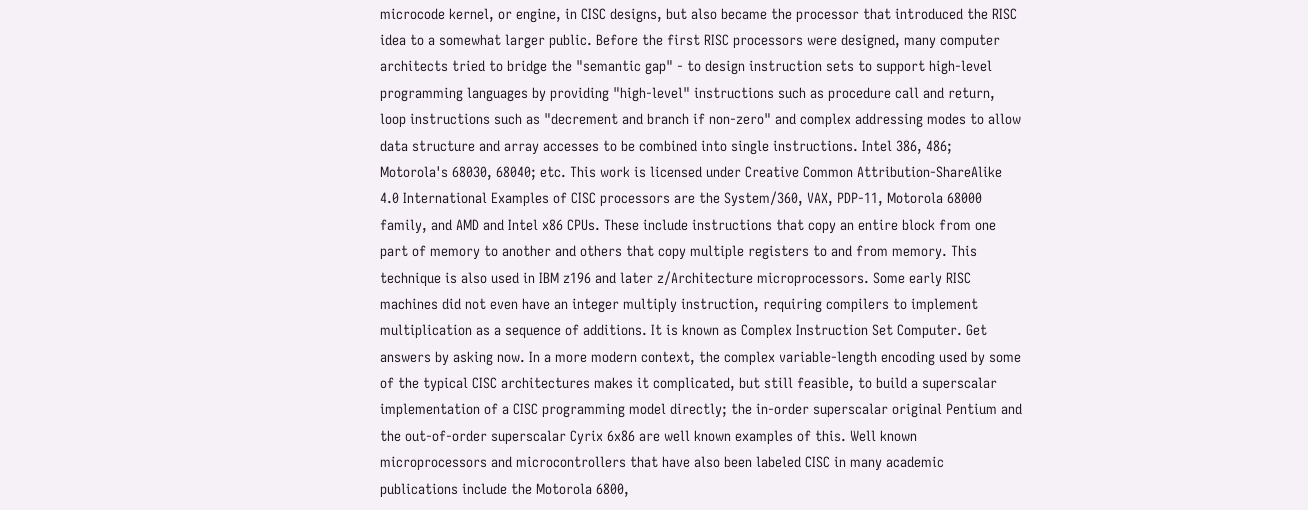microcode kernel, or engine, in CISC designs, but also became the processor that introduced the RISC idea to a somewhat larger public. Before the first RISC processors were designed, many computer architects tried to bridge the "semantic gap" - to design instruction sets to support high-level programming languages by providing "high-level" instructions such as procedure call and return, loop instructions such as "decrement and branch if non-zero" and complex addressing modes to allow data structure and array accesses to be combined into single instructions. Intel 386, 486; Motorola's 68030, 68040; etc. This work is licensed under Creative Common Attribution-ShareAlike 4.0 International Examples of CISC processors are the System/360, VAX, PDP-11, Motorola 68000 family, and AMD and Intel x86 CPUs. These include instructions that copy an entire block from one part of memory to another and others that copy multiple registers to and from memory. This technique is also used in IBM z196 and later z/Architecture microprocessors. Some early RISC machines did not even have an integer multiply instruction, requiring compilers to implement multiplication as a sequence of additions. It is known as Complex Instruction Set Computer. Get answers by asking now. In a more modern context, the complex variable-length encoding used by some of the typical CISC architectures makes it complicated, but still feasible, to build a superscalar implementation of a CISC programming model directly; the in-order superscalar original Pentium and the out-of-order superscalar Cyrix 6x86 are well known examples of this. Well known microprocessors and microcontrollers that have also been labeled CISC in many academic publications include the Motorola 6800,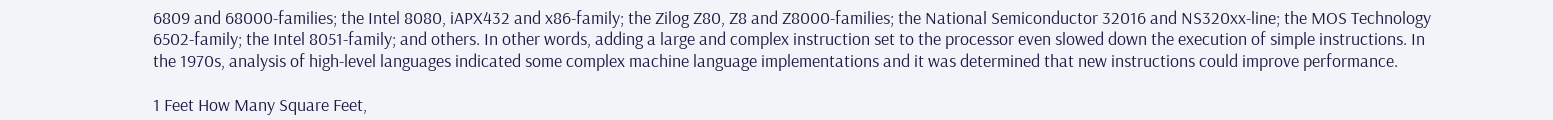6809 and 68000-families; the Intel 8080, iAPX432 and x86-family; the Zilog Z80, Z8 and Z8000-families; the National Semiconductor 32016 and NS320xx-line; the MOS Technology 6502-family; the Intel 8051-family; and others. In other words, adding a large and complex instruction set to the processor even slowed down the execution of simple instructions. In the 1970s, analysis of high-level languages indicated some complex machine language implementations and it was determined that new instructions could improve performance.

1 Feet How Many Square Feet,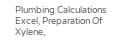Plumbing Calculations Excel, Preparation Of Xylene,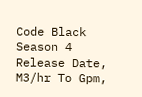Code Black Season 4 Release Date, M3/hr To Gpm,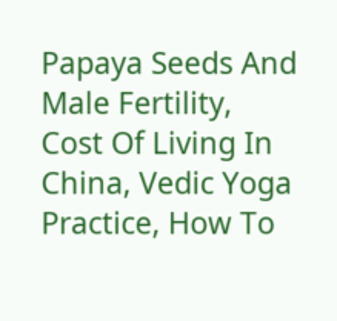Papaya Seeds And Male Fertility, Cost Of Living In China, Vedic Yoga Practice, How To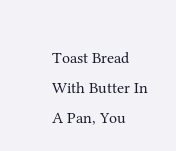Toast Bread With Butter In A Pan, You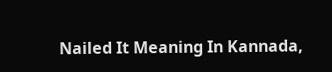Nailed It Meaning In Kannada,